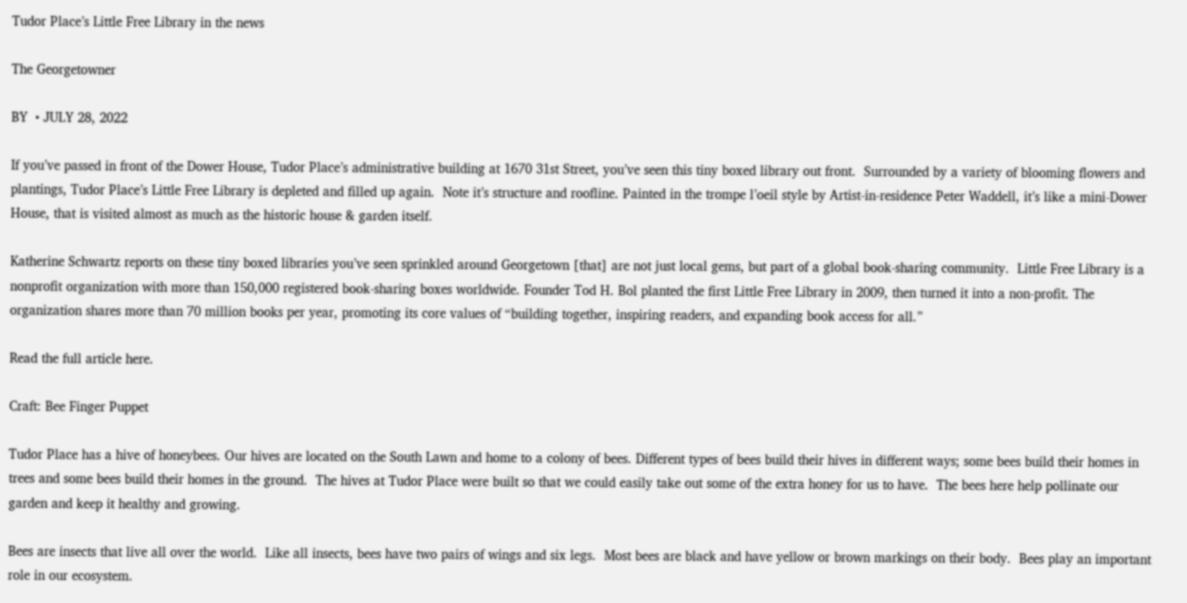Tudor Place’s Little Free Library in the news

The Georgetowner

BY  • JULY 28, 2022

If you’ve passed in front of the Dower House, Tudor Place’s administrative building at 1670 31st Street, you’ve seen this tiny boxed library out front.  Surrounded by a variety of blooming flowers and plantings, Tudor Place’s Little Free Library is depleted and filled up again.  Note it’s structure and roofline. Painted in the trompe l’oeil style by Artist-in-residence Peter Waddell, it’s like a mini-Dower House, that is visited almost as much as the historic house & garden itself.

Katherine Schwartz reports on these tiny boxed libraries you’ve seen sprinkled around Georgetown [that] are not just local gems, but part of a global book-sharing community.  Little Free Library is a nonprofit organization with more than 150,000 registered book-sharing boxes worldwide. Founder Tod H. Bol planted the first Little Free Library in 2009, then turned it into a non-profit. The organization shares more than 70 million books per year, promoting its core values of “building together, inspiring readers, and expanding book access for all.”

Read the full article here.

Craft: Bee Finger Puppet

Tudor Place has a hive of honeybees. Our hives are located on the South Lawn and home to a colony of bees. Different types of bees build their hives in different ways; some bees build their homes in trees and some bees build their homes in the ground.  The hives at Tudor Place were built so that we could easily take out some of the extra honey for us to have.  The bees here help pollinate our garden and keep it healthy and growing.

Bees are insects that live all over the world.  Like all insects, bees have two pairs of wings and six legs.  Most bees are black and have yellow or brown markings on their body.  Bees play an important role in our ecosystem.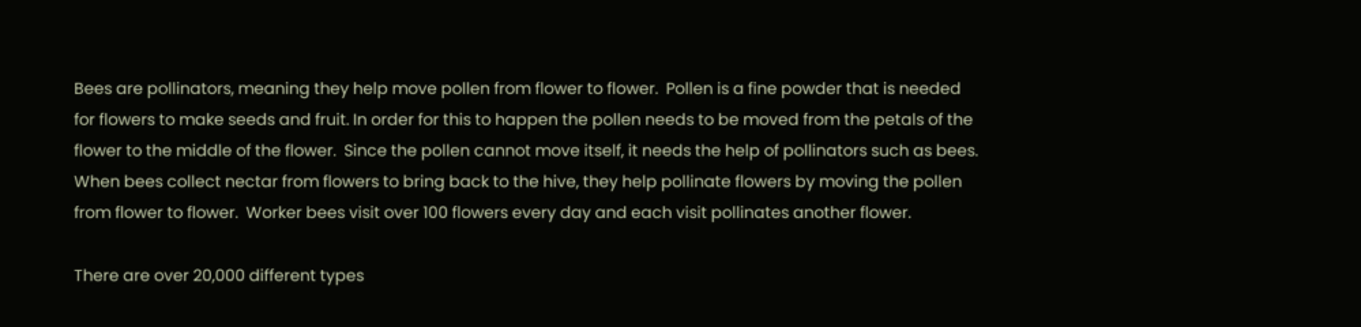Bees are pollinators, meaning they help move pollen from flower to flower.  Pollen is a fine powder that is needed for flowers to make seeds and fruit. In order for this to happen the pollen needs to be moved from the petals of the flower to the middle of the flower.  Since the pollen cannot move itself, it needs the help of pollinators such as bees.  When bees collect nectar from flowers to bring back to the hive, they help pollinate flowers by moving the pollen from flower to flower.  Worker bees visit over 100 flowers every day and each visit pollinates another flower.

There are over 20,000 different types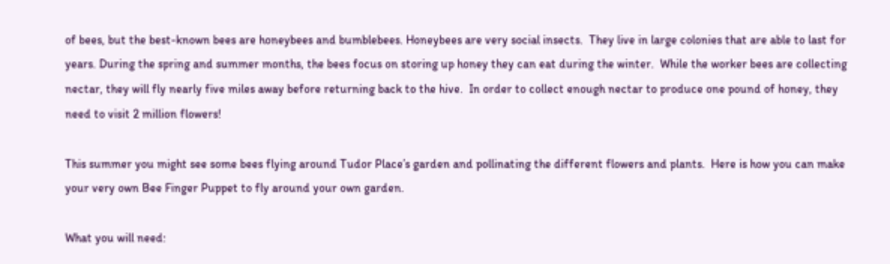of bees, but the best-known bees are honeybees and bumblebees. Honeybees are very social insects.  They live in large colonies that are able to last for years. During the spring and summer months, the bees focus on storing up honey they can eat during the winter.  While the worker bees are collecting nectar, they will fly nearly five miles away before returning back to the hive.  In order to collect enough nectar to produce one pound of honey, they need to visit 2 million flowers!

This summer you might see some bees flying around Tudor Place’s garden and pollinating the different flowers and plants.  Here is how you can make your very own Bee Finger Puppet to fly around your own garden.

What you will need: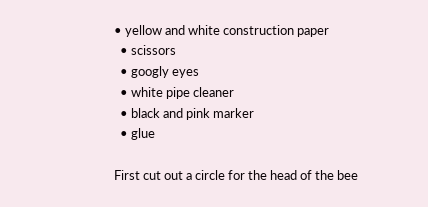• yellow and white construction paper
  • scissors
  • googly eyes
  • white pipe cleaner
  • black and pink marker
  • glue

First cut out a circle for the head of the bee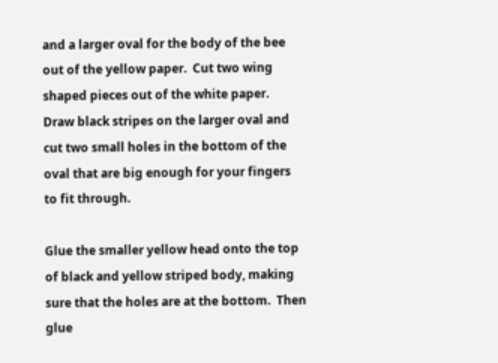and a larger oval for the body of the bee out of the yellow paper.  Cut two wing shaped pieces out of the white paper.  Draw black stripes on the larger oval and cut two small holes in the bottom of the oval that are big enough for your fingers to fit through.

Glue the smaller yellow head onto the top of black and yellow striped body, making sure that the holes are at the bottom.  Then glue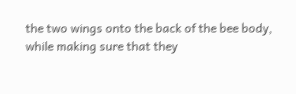the two wings onto the back of the bee body, while making sure that they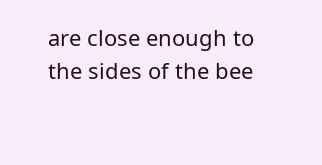are close enough to the sides of the bee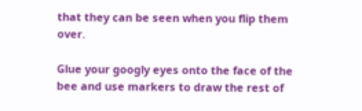that they can be seen when you flip them over.

Glue your googly eyes onto the face of the bee and use markers to draw the rest of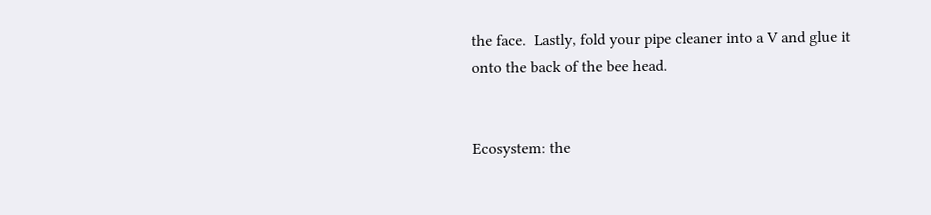the face.  Lastly, fold your pipe cleaner into a V and glue it onto the back of the bee head.


Ecosystem: the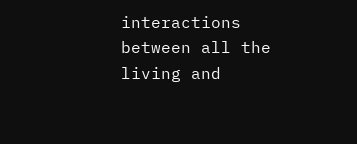interactions between all the living and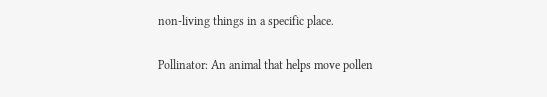non-living things in a specific place.

Pollinator: An animal that helps move pollen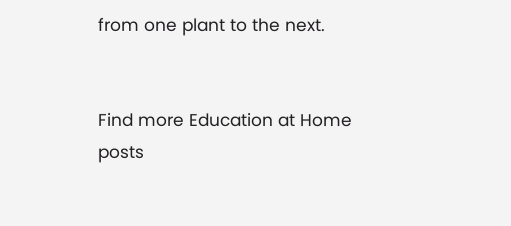from one plant to the next.


Find more Education at Home posts